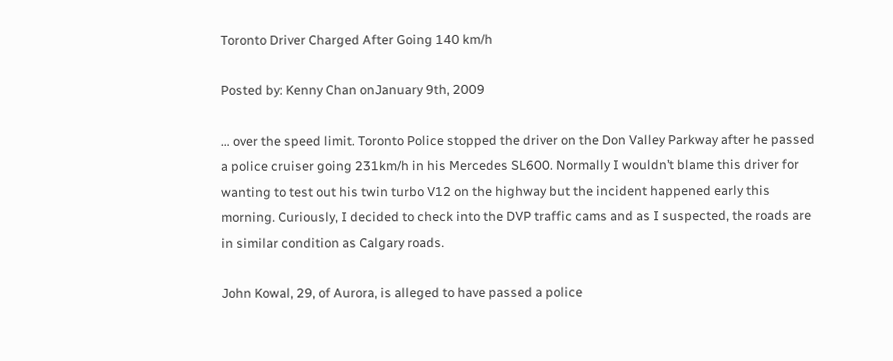Toronto Driver Charged After Going 140 km/h

Posted by: Kenny Chan onJanuary 9th, 2009

… over the speed limit. Toronto Police stopped the driver on the Don Valley Parkway after he passed a police cruiser going 231km/h in his Mercedes SL600. Normally I wouldn’t blame this driver for wanting to test out his twin turbo V12 on the highway but the incident happened early this morning. Curiously, I decided to check into the DVP traffic cams and as I suspected, the roads are in similar condition as Calgary roads.

John Kowal, 29, of Aurora, is alleged to have passed a police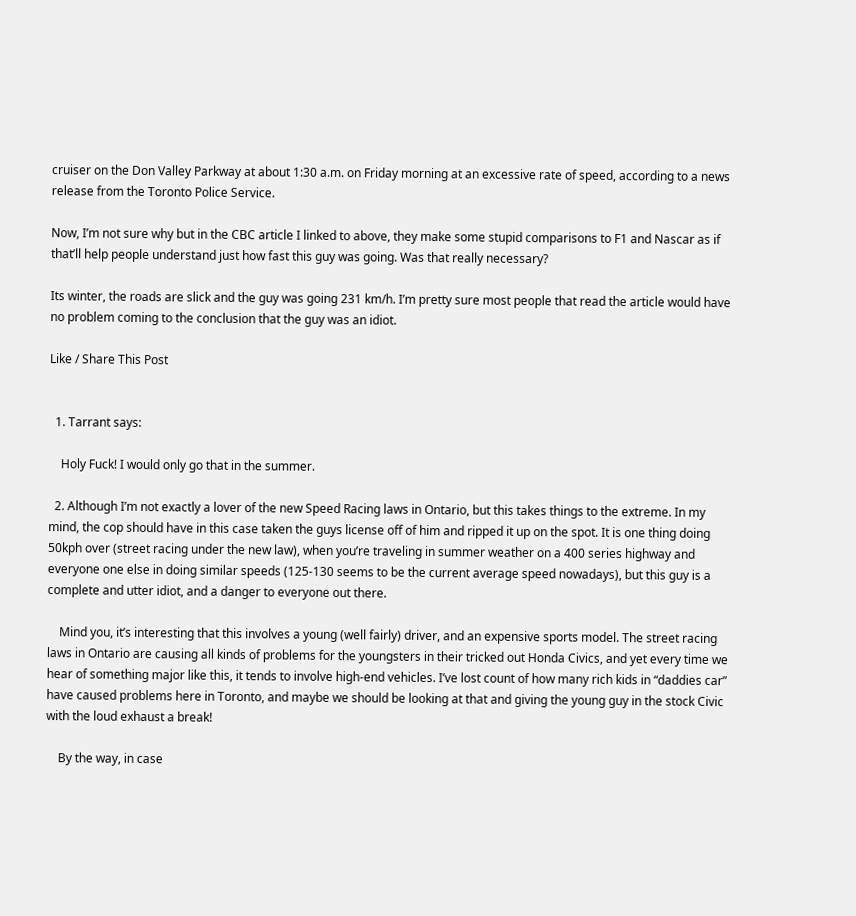cruiser on the Don Valley Parkway at about 1:30 a.m. on Friday morning at an excessive rate of speed, according to a news release from the Toronto Police Service.

Now, I’m not sure why but in the CBC article I linked to above, they make some stupid comparisons to F1 and Nascar as if that’ll help people understand just how fast this guy was going. Was that really necessary?

Its winter, the roads are slick and the guy was going 231 km/h. I’m pretty sure most people that read the article would have no problem coming to the conclusion that the guy was an idiot.

Like / Share This Post


  1. Tarrant says:

    Holy Fuck! I would only go that in the summer.

  2. Although I’m not exactly a lover of the new Speed Racing laws in Ontario, but this takes things to the extreme. In my mind, the cop should have in this case taken the guys license off of him and ripped it up on the spot. It is one thing doing 50kph over (street racing under the new law), when you’re traveling in summer weather on a 400 series highway and everyone one else in doing similar speeds (125-130 seems to be the current average speed nowadays), but this guy is a complete and utter idiot, and a danger to everyone out there.

    Mind you, it’s interesting that this involves a young (well fairly) driver, and an expensive sports model. The street racing laws in Ontario are causing all kinds of problems for the youngsters in their tricked out Honda Civics, and yet every time we hear of something major like this, it tends to involve high-end vehicles. I’ve lost count of how many rich kids in “daddies car” have caused problems here in Toronto, and maybe we should be looking at that and giving the young guy in the stock Civic with the loud exhaust a break!

    By the way, in case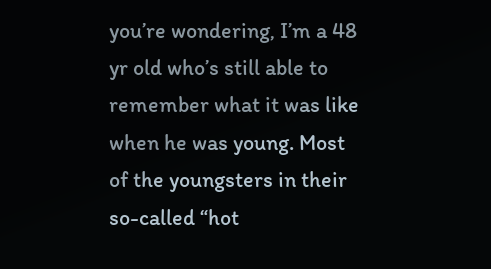you’re wondering, I’m a 48 yr old who’s still able to remember what it was like when he was young. Most of the youngsters in their so-called “hot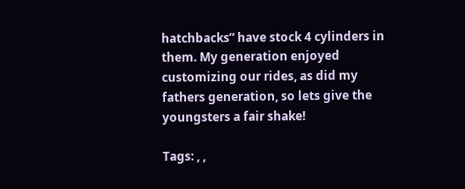hatchbacks” have stock 4 cylinders in them. My generation enjoyed customizing our rides, as did my fathers generation, so lets give the youngsters a fair shake!

Tags: , ,